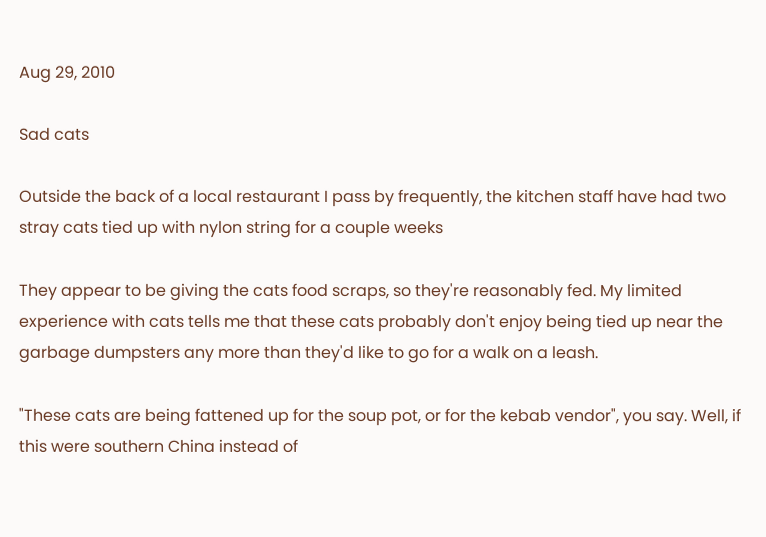Aug 29, 2010

Sad cats

Outside the back of a local restaurant I pass by frequently, the kitchen staff have had two stray cats tied up with nylon string for a couple weeks

They appear to be giving the cats food scraps, so they're reasonably fed. My limited experience with cats tells me that these cats probably don't enjoy being tied up near the garbage dumpsters any more than they'd like to go for a walk on a leash.

"These cats are being fattened up for the soup pot, or for the kebab vendor", you say. Well, if this were southern China instead of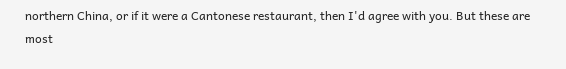northern China, or if it were a Cantonese restaurant, then I'd agree with you. But these are most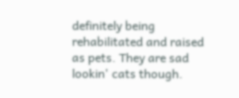definitely being rehabilitated and raised as pets. They are sad lookin' cats though.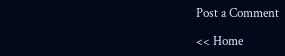Post a Comment

<< Home